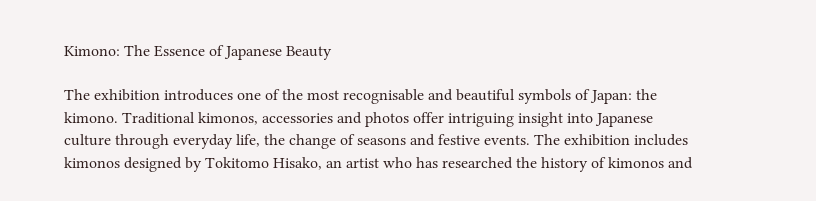Kimono: The Essence of Japanese Beauty

The exhibition introduces one of the most recognisable and beautiful symbols of Japan: the kimono. Traditional kimonos, accessories and photos offer intriguing insight into Japanese culture through everyday life, the change of seasons and festive events. The exhibition includes kimonos designed by Tokitomo Hisako, an artist who has researched the history of kimonos and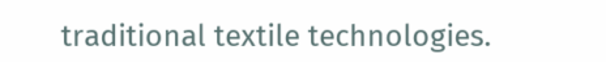traditional textile technologies.